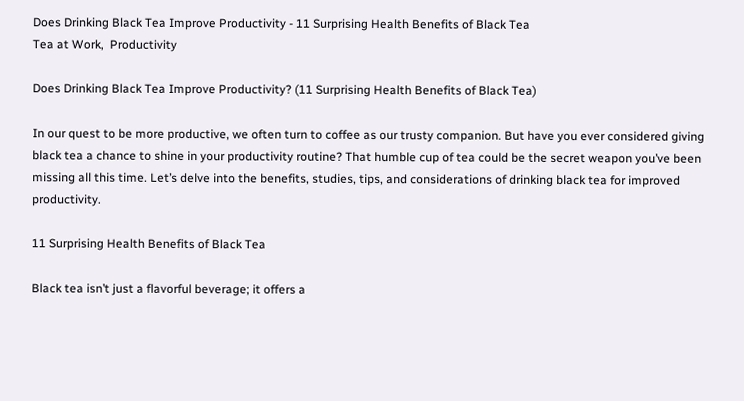Does Drinking Black Tea Improve Productivity - 11 Surprising Health Benefits of Black Tea
Tea at Work,  Productivity

Does Drinking Black Tea Improve Productivity? (11 Surprising Health Benefits of Black Tea)

In our quest to be more productive, we often turn to coffee as our trusty companion. But have you ever considered giving black tea a chance to shine in your productivity routine? That humble cup of tea could be the secret weapon you’ve been missing all this time. Let’s delve into the benefits, studies, tips, and considerations of drinking black tea for improved productivity.

11 Surprising Health Benefits of Black Tea

Black tea isn’t just a flavorful beverage; it offers a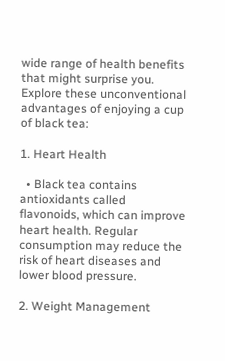wide range of health benefits that might surprise you. Explore these unconventional advantages of enjoying a cup of black tea:

1. Heart Health

  • Black tea contains antioxidants called flavonoids, which can improve heart health. Regular consumption may reduce the risk of heart diseases and lower blood pressure.

2. Weight Management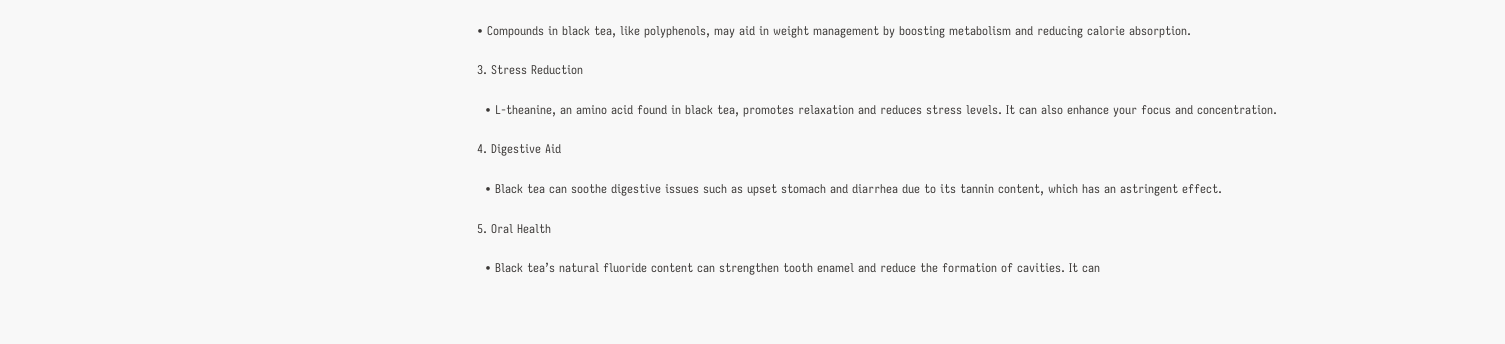• Compounds in black tea, like polyphenols, may aid in weight management by boosting metabolism and reducing calorie absorption.

3. Stress Reduction

  • L-theanine, an amino acid found in black tea, promotes relaxation and reduces stress levels. It can also enhance your focus and concentration.

4. Digestive Aid

  • Black tea can soothe digestive issues such as upset stomach and diarrhea due to its tannin content, which has an astringent effect.

5. Oral Health

  • Black tea’s natural fluoride content can strengthen tooth enamel and reduce the formation of cavities. It can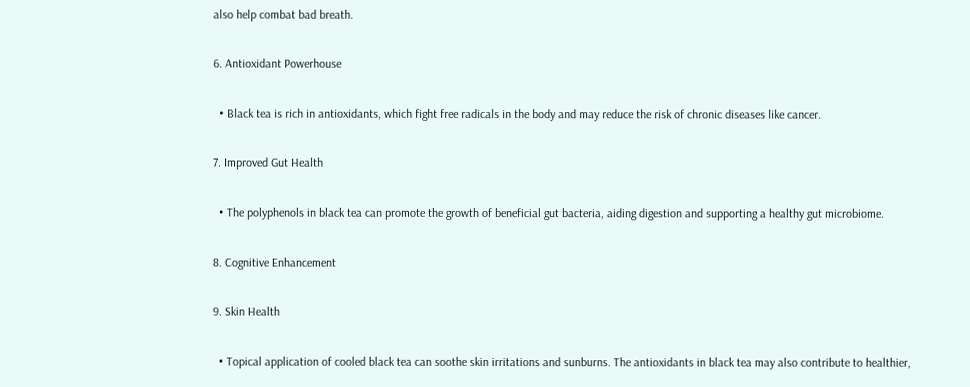also help combat bad breath.

6. Antioxidant Powerhouse

  • Black tea is rich in antioxidants, which fight free radicals in the body and may reduce the risk of chronic diseases like cancer.

7. Improved Gut Health

  • The polyphenols in black tea can promote the growth of beneficial gut bacteria, aiding digestion and supporting a healthy gut microbiome.

8. Cognitive Enhancement

9. Skin Health

  • Topical application of cooled black tea can soothe skin irritations and sunburns. The antioxidants in black tea may also contribute to healthier,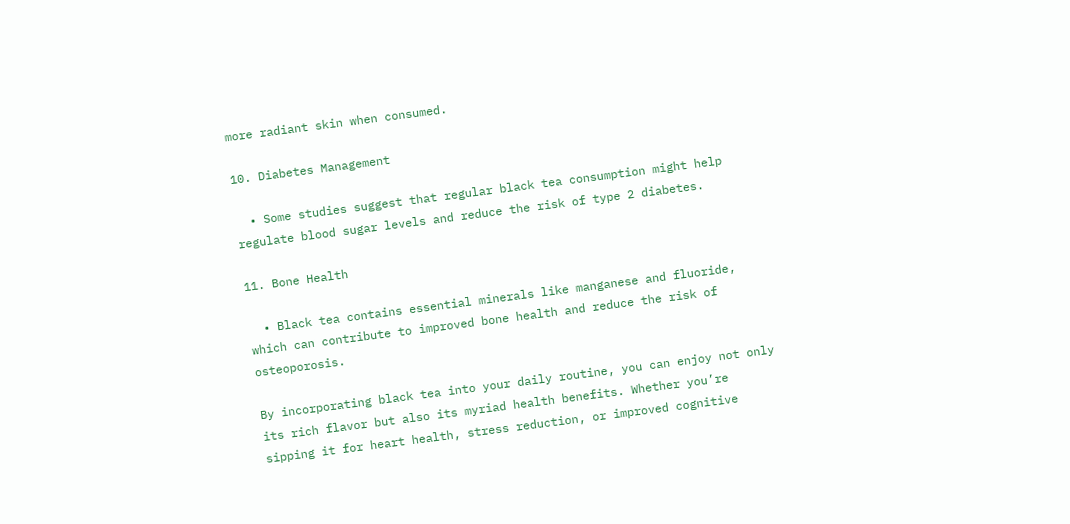more radiant skin when consumed.

10. Diabetes Management

  • Some studies suggest that regular black tea consumption might help regulate blood sugar levels and reduce the risk of type 2 diabetes.

11. Bone Health

  • Black tea contains essential minerals like manganese and fluoride, which can contribute to improved bone health and reduce the risk of osteoporosis.

By incorporating black tea into your daily routine, you can enjoy not only its rich flavor but also its myriad health benefits. Whether you’re sipping it for heart health, stress reduction, or improved cognitive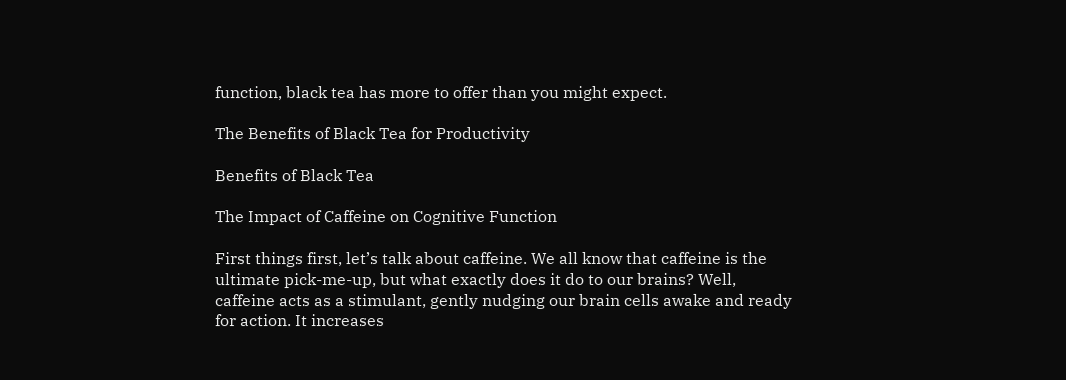function, black tea has more to offer than you might expect.

The Benefits of Black Tea for Productivity

Benefits of Black Tea

The Impact of Caffeine on Cognitive Function

First things first, let’s talk about caffeine. We all know that caffeine is the ultimate pick-me-up, but what exactly does it do to our brains? Well, caffeine acts as a stimulant, gently nudging our brain cells awake and ready for action. It increases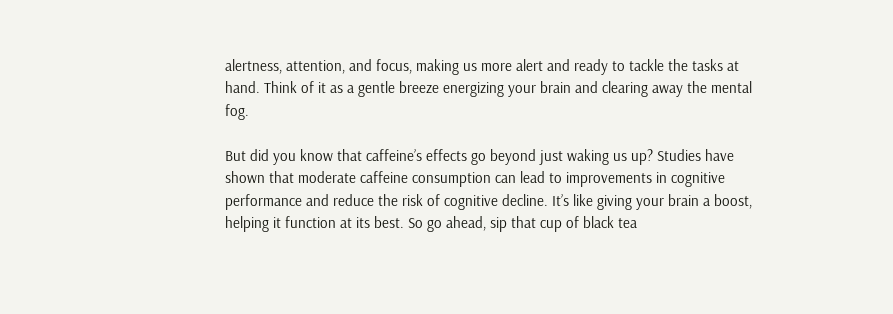alertness, attention, and focus, making us more alert and ready to tackle the tasks at hand. Think of it as a gentle breeze energizing your brain and clearing away the mental fog.

But did you know that caffeine’s effects go beyond just waking us up? Studies have shown that moderate caffeine consumption can lead to improvements in cognitive performance and reduce the risk of cognitive decline. It’s like giving your brain a boost, helping it function at its best. So go ahead, sip that cup of black tea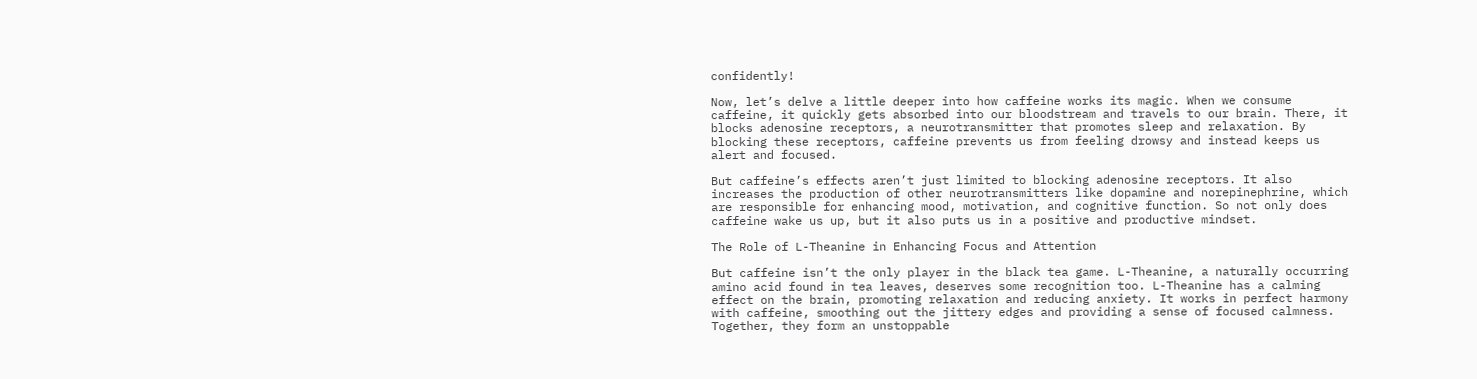confidently!

Now, let’s delve a little deeper into how caffeine works its magic. When we consume caffeine, it quickly gets absorbed into our bloodstream and travels to our brain. There, it blocks adenosine receptors, a neurotransmitter that promotes sleep and relaxation. By blocking these receptors, caffeine prevents us from feeling drowsy and instead keeps us alert and focused.

But caffeine’s effects aren’t just limited to blocking adenosine receptors. It also increases the production of other neurotransmitters like dopamine and norepinephrine, which are responsible for enhancing mood, motivation, and cognitive function. So not only does caffeine wake us up, but it also puts us in a positive and productive mindset.

The Role of L-Theanine in Enhancing Focus and Attention

But caffeine isn’t the only player in the black tea game. L-Theanine, a naturally occurring amino acid found in tea leaves, deserves some recognition too. L-Theanine has a calming effect on the brain, promoting relaxation and reducing anxiety. It works in perfect harmony with caffeine, smoothing out the jittery edges and providing a sense of focused calmness. Together, they form an unstoppable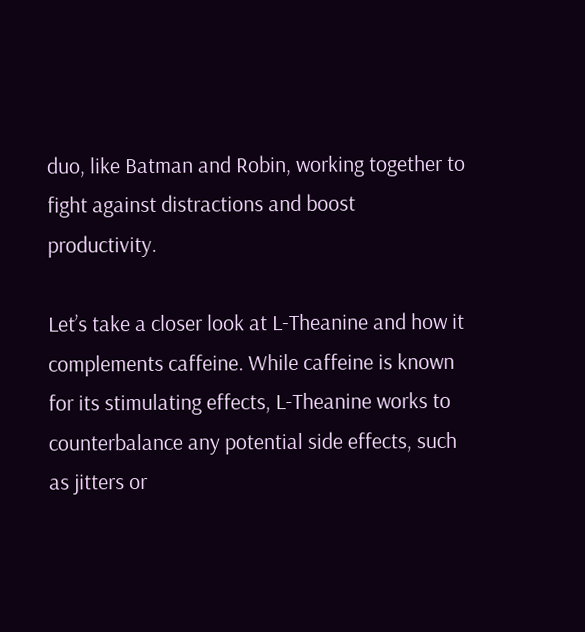duo, like Batman and Robin, working together to fight against distractions and boost productivity.

Let’s take a closer look at L-Theanine and how it complements caffeine. While caffeine is known for its stimulating effects, L-Theanine works to counterbalance any potential side effects, such as jitters or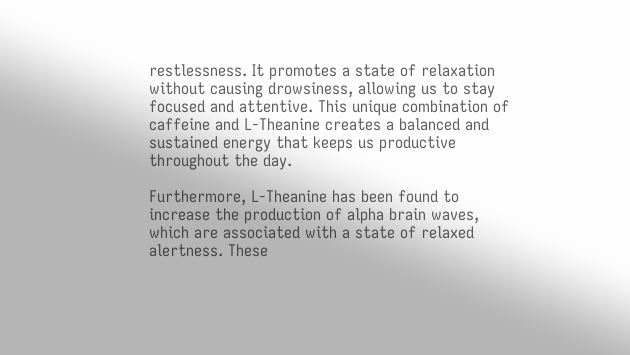restlessness. It promotes a state of relaxation without causing drowsiness, allowing us to stay focused and attentive. This unique combination of caffeine and L-Theanine creates a balanced and sustained energy that keeps us productive throughout the day.

Furthermore, L-Theanine has been found to increase the production of alpha brain waves, which are associated with a state of relaxed alertness. These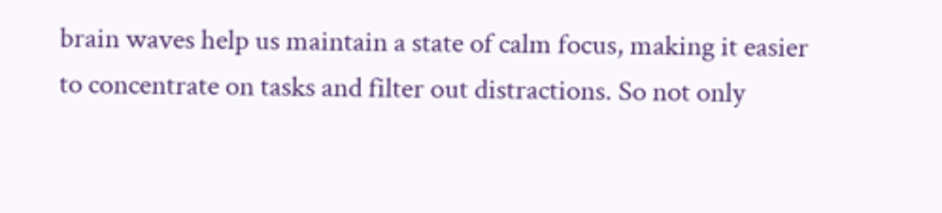brain waves help us maintain a state of calm focus, making it easier to concentrate on tasks and filter out distractions. So not only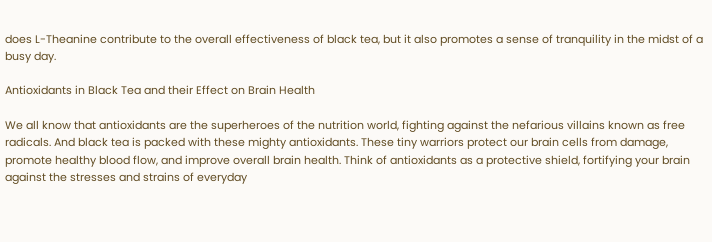does L-Theanine contribute to the overall effectiveness of black tea, but it also promotes a sense of tranquility in the midst of a busy day.

Antioxidants in Black Tea and their Effect on Brain Health

We all know that antioxidants are the superheroes of the nutrition world, fighting against the nefarious villains known as free radicals. And black tea is packed with these mighty antioxidants. These tiny warriors protect our brain cells from damage, promote healthy blood flow, and improve overall brain health. Think of antioxidants as a protective shield, fortifying your brain against the stresses and strains of everyday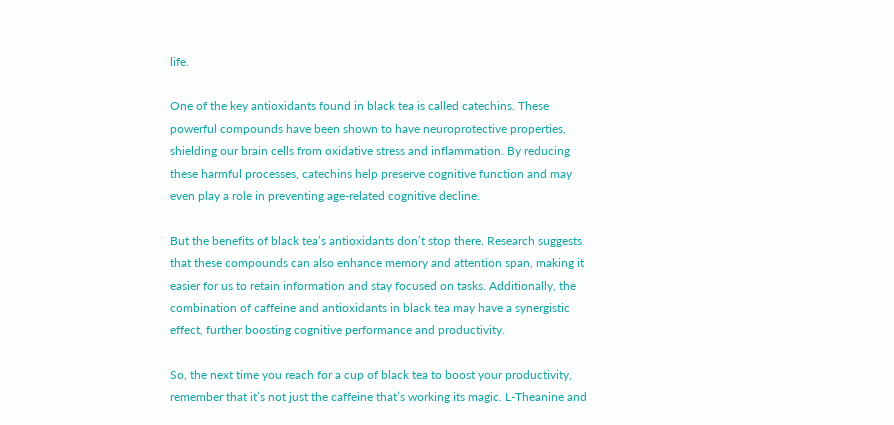life.

One of the key antioxidants found in black tea is called catechins. These powerful compounds have been shown to have neuroprotective properties, shielding our brain cells from oxidative stress and inflammation. By reducing these harmful processes, catechins help preserve cognitive function and may even play a role in preventing age-related cognitive decline.

But the benefits of black tea’s antioxidants don’t stop there. Research suggests that these compounds can also enhance memory and attention span, making it easier for us to retain information and stay focused on tasks. Additionally, the combination of caffeine and antioxidants in black tea may have a synergistic effect, further boosting cognitive performance and productivity.

So, the next time you reach for a cup of black tea to boost your productivity, remember that it’s not just the caffeine that’s working its magic. L-Theanine and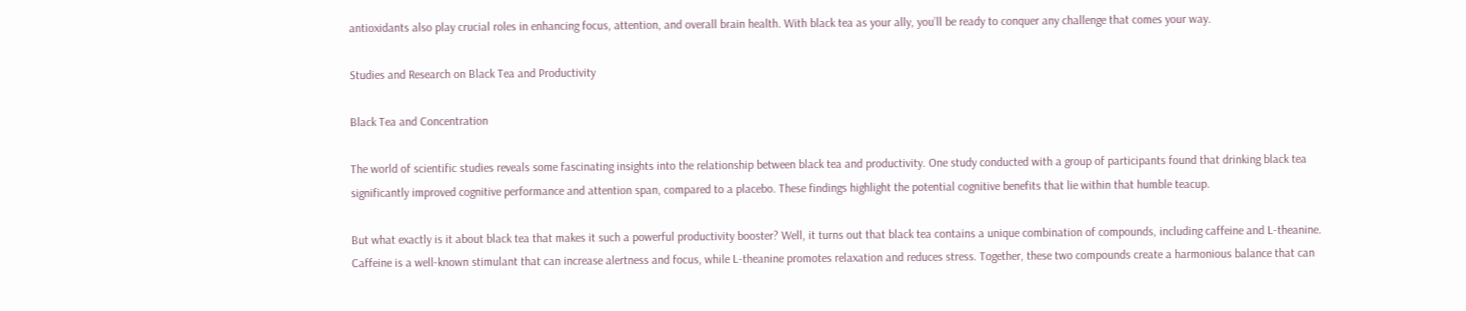antioxidants also play crucial roles in enhancing focus, attention, and overall brain health. With black tea as your ally, you’ll be ready to conquer any challenge that comes your way.

Studies and Research on Black Tea and Productivity

Black Tea and Concentration

The world of scientific studies reveals some fascinating insights into the relationship between black tea and productivity. One study conducted with a group of participants found that drinking black tea significantly improved cognitive performance and attention span, compared to a placebo. These findings highlight the potential cognitive benefits that lie within that humble teacup.

But what exactly is it about black tea that makes it such a powerful productivity booster? Well, it turns out that black tea contains a unique combination of compounds, including caffeine and L-theanine. Caffeine is a well-known stimulant that can increase alertness and focus, while L-theanine promotes relaxation and reduces stress. Together, these two compounds create a harmonious balance that can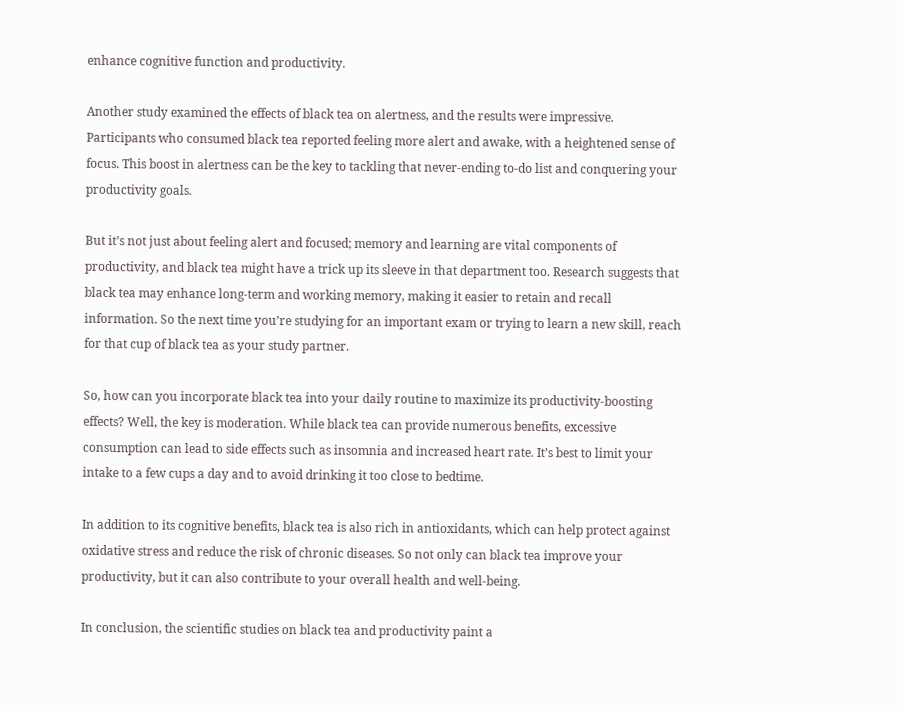enhance cognitive function and productivity.

Another study examined the effects of black tea on alertness, and the results were impressive. Participants who consumed black tea reported feeling more alert and awake, with a heightened sense of focus. This boost in alertness can be the key to tackling that never-ending to-do list and conquering your productivity goals.

But it’s not just about feeling alert and focused; memory and learning are vital components of productivity, and black tea might have a trick up its sleeve in that department too. Research suggests that black tea may enhance long-term and working memory, making it easier to retain and recall information. So the next time you’re studying for an important exam or trying to learn a new skill, reach for that cup of black tea as your study partner.

So, how can you incorporate black tea into your daily routine to maximize its productivity-boosting effects? Well, the key is moderation. While black tea can provide numerous benefits, excessive consumption can lead to side effects such as insomnia and increased heart rate. It’s best to limit your intake to a few cups a day and to avoid drinking it too close to bedtime.

In addition to its cognitive benefits, black tea is also rich in antioxidants, which can help protect against oxidative stress and reduce the risk of chronic diseases. So not only can black tea improve your productivity, but it can also contribute to your overall health and well-being.

In conclusion, the scientific studies on black tea and productivity paint a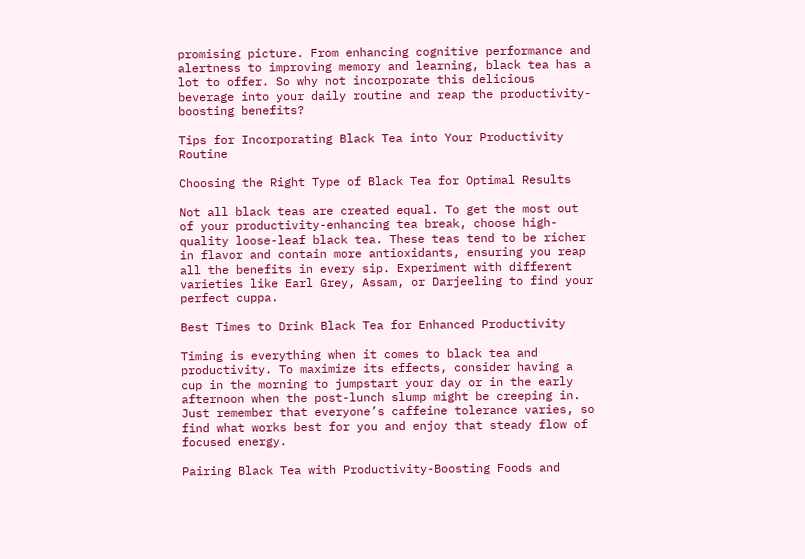promising picture. From enhancing cognitive performance and alertness to improving memory and learning, black tea has a lot to offer. So why not incorporate this delicious beverage into your daily routine and reap the productivity-boosting benefits?

Tips for Incorporating Black Tea into Your Productivity Routine

Choosing the Right Type of Black Tea for Optimal Results

Not all black teas are created equal. To get the most out of your productivity-enhancing tea break, choose high-quality loose-leaf black tea. These teas tend to be richer in flavor and contain more antioxidants, ensuring you reap all the benefits in every sip. Experiment with different varieties like Earl Grey, Assam, or Darjeeling to find your perfect cuppa.

Best Times to Drink Black Tea for Enhanced Productivity

Timing is everything when it comes to black tea and productivity. To maximize its effects, consider having a cup in the morning to jumpstart your day or in the early afternoon when the post-lunch slump might be creeping in. Just remember that everyone’s caffeine tolerance varies, so find what works best for you and enjoy that steady flow of focused energy.

Pairing Black Tea with Productivity-Boosting Foods and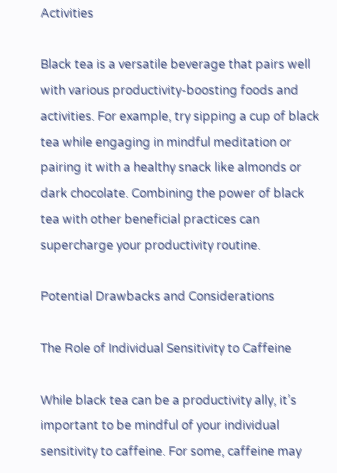Activities

Black tea is a versatile beverage that pairs well with various productivity-boosting foods and activities. For example, try sipping a cup of black tea while engaging in mindful meditation or pairing it with a healthy snack like almonds or dark chocolate. Combining the power of black tea with other beneficial practices can supercharge your productivity routine.

Potential Drawbacks and Considerations

The Role of Individual Sensitivity to Caffeine

While black tea can be a productivity ally, it’s important to be mindful of your individual sensitivity to caffeine. For some, caffeine may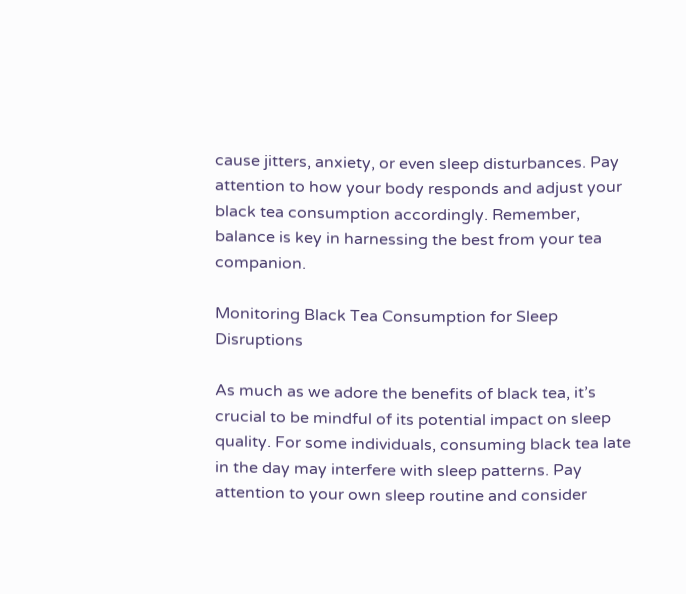cause jitters, anxiety, or even sleep disturbances. Pay attention to how your body responds and adjust your black tea consumption accordingly. Remember, balance is key in harnessing the best from your tea companion.

Monitoring Black Tea Consumption for Sleep Disruptions

As much as we adore the benefits of black tea, it’s crucial to be mindful of its potential impact on sleep quality. For some individuals, consuming black tea late in the day may interfere with sleep patterns. Pay attention to your own sleep routine and consider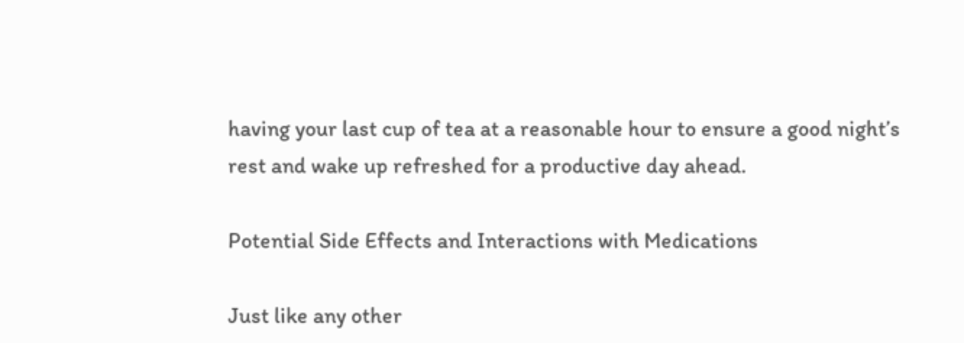having your last cup of tea at a reasonable hour to ensure a good night’s rest and wake up refreshed for a productive day ahead.

Potential Side Effects and Interactions with Medications

Just like any other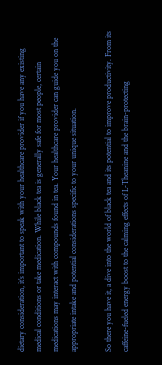dietary consideration, it’s important to speak with your healthcare provider if you have any existing medical conditions or take medication. While black tea is generally safe for most people, certain medications may interact with compounds found in tea. Your healthcare provider can guide you on the appropriate intake and potential considerations specific to your unique situation.

So there you have it, a dive into the world of black tea and its potential to improve productivity. From its caffeine-fueled energy boost to the calming effects of L-Theanine and the brain-protecting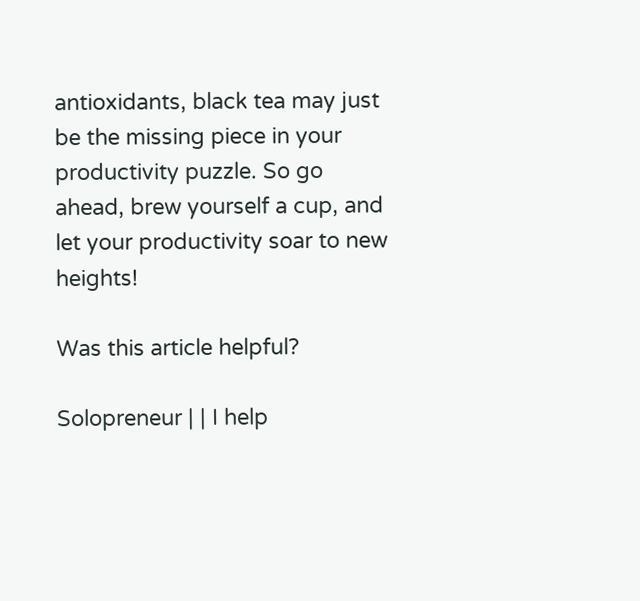antioxidants, black tea may just be the missing piece in your productivity puzzle. So go ahead, brew yourself a cup, and let your productivity soar to new heights!

Was this article helpful?

Solopreneur | | I help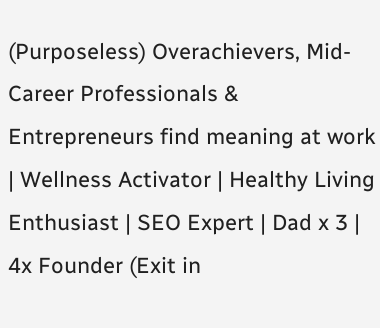(Purposeless) Overachievers, Mid-Career Professionals & Entrepreneurs find meaning at work | Wellness Activator | Healthy Living Enthusiast | SEO Expert | Dad x 3 | 4x Founder (Exit in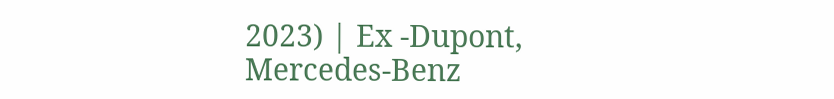2023) | Ex -Dupont, Mercedes-Benz